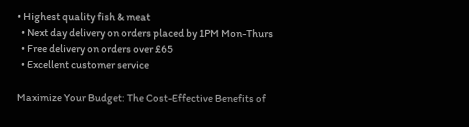• Highest quality fish & meat
  • Next day delivery on orders placed by 1PM Mon-Thurs
  • Free delivery on orders over £65
  • Excellent customer service

Maximize Your Budget: The Cost-Effective Benefits of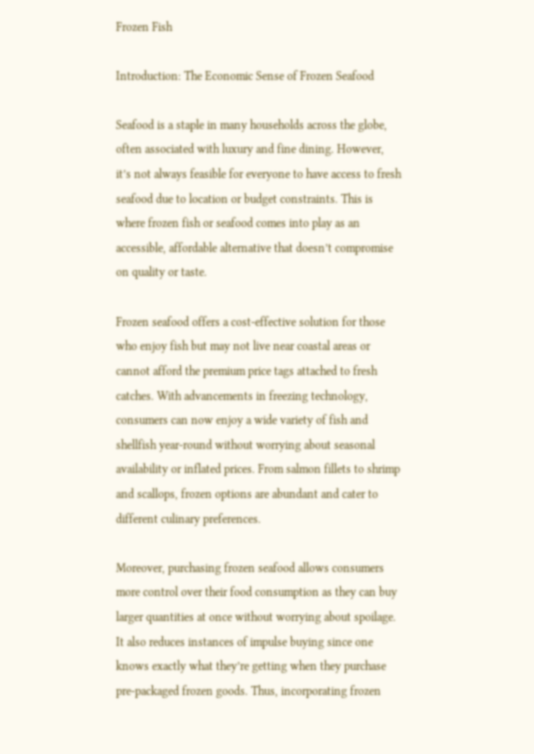Frozen Fish

Introduction: The Economic Sense of Frozen Seafood

Seafood is a staple in many households across the globe, often associated with luxury and fine dining. However, it’s not always feasible for everyone to have access to fresh seafood due to location or budget constraints. This is where frozen fish or seafood comes into play as an accessible, affordable alternative that doesn’t compromise on quality or taste.

Frozen seafood offers a cost-effective solution for those who enjoy fish but may not live near coastal areas or cannot afford the premium price tags attached to fresh catches. With advancements in freezing technology, consumers can now enjoy a wide variety of fish and shellfish year-round without worrying about seasonal availability or inflated prices. From salmon fillets to shrimp and scallops, frozen options are abundant and cater to different culinary preferences.

Moreover, purchasing frozen seafood allows consumers more control over their food consumption as they can buy larger quantities at once without worrying about spoilage. It also reduces instances of impulse buying since one knows exactly what they’re getting when they purchase pre-packaged frozen goods. Thus, incorporating frozen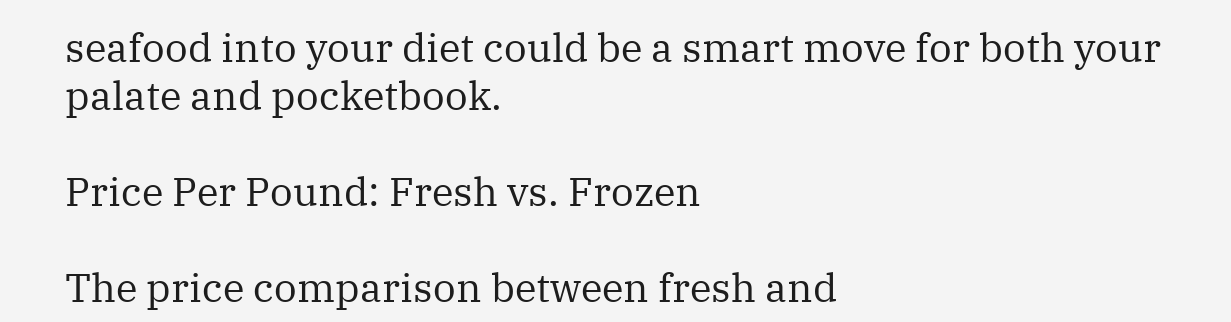seafood into your diet could be a smart move for both your palate and pocketbook.

Price Per Pound: Fresh vs. Frozen

The price comparison between fresh and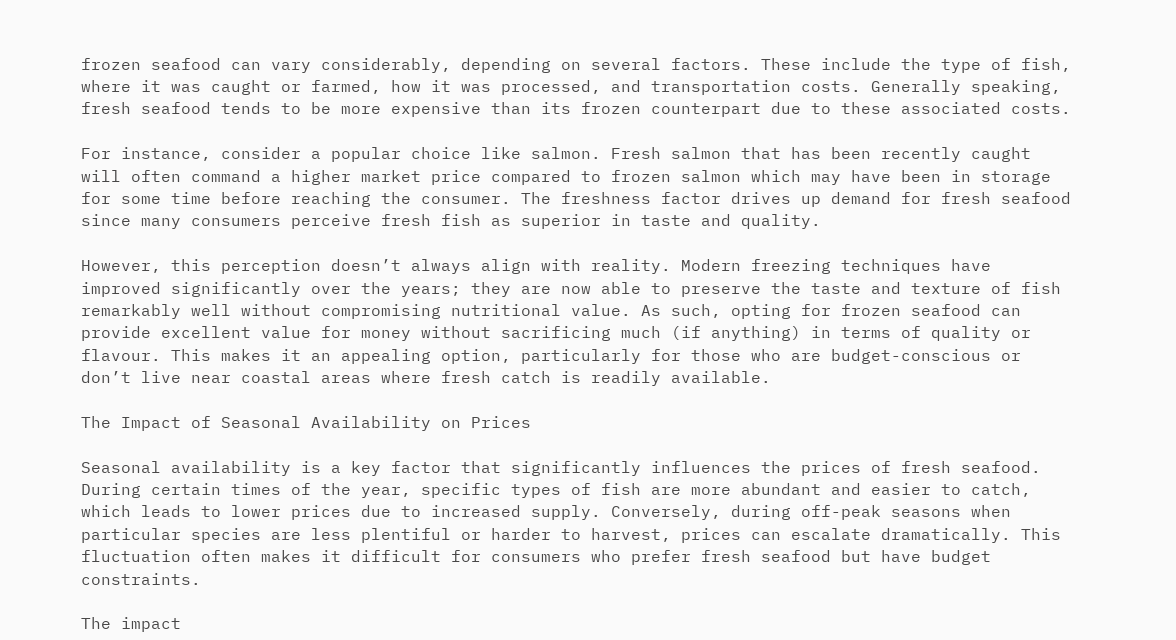frozen seafood can vary considerably, depending on several factors. These include the type of fish, where it was caught or farmed, how it was processed, and transportation costs. Generally speaking, fresh seafood tends to be more expensive than its frozen counterpart due to these associated costs.

For instance, consider a popular choice like salmon. Fresh salmon that has been recently caught will often command a higher market price compared to frozen salmon which may have been in storage for some time before reaching the consumer. The freshness factor drives up demand for fresh seafood since many consumers perceive fresh fish as superior in taste and quality.

However, this perception doesn’t always align with reality. Modern freezing techniques have improved significantly over the years; they are now able to preserve the taste and texture of fish remarkably well without compromising nutritional value. As such, opting for frozen seafood can provide excellent value for money without sacrificing much (if anything) in terms of quality or flavour. This makes it an appealing option, particularly for those who are budget-conscious or don’t live near coastal areas where fresh catch is readily available.

The Impact of Seasonal Availability on Prices

Seasonal availability is a key factor that significantly influences the prices of fresh seafood. During certain times of the year, specific types of fish are more abundant and easier to catch, which leads to lower prices due to increased supply. Conversely, during off-peak seasons when particular species are less plentiful or harder to harvest, prices can escalate dramatically. This fluctuation often makes it difficult for consumers who prefer fresh seafood but have budget constraints.

The impact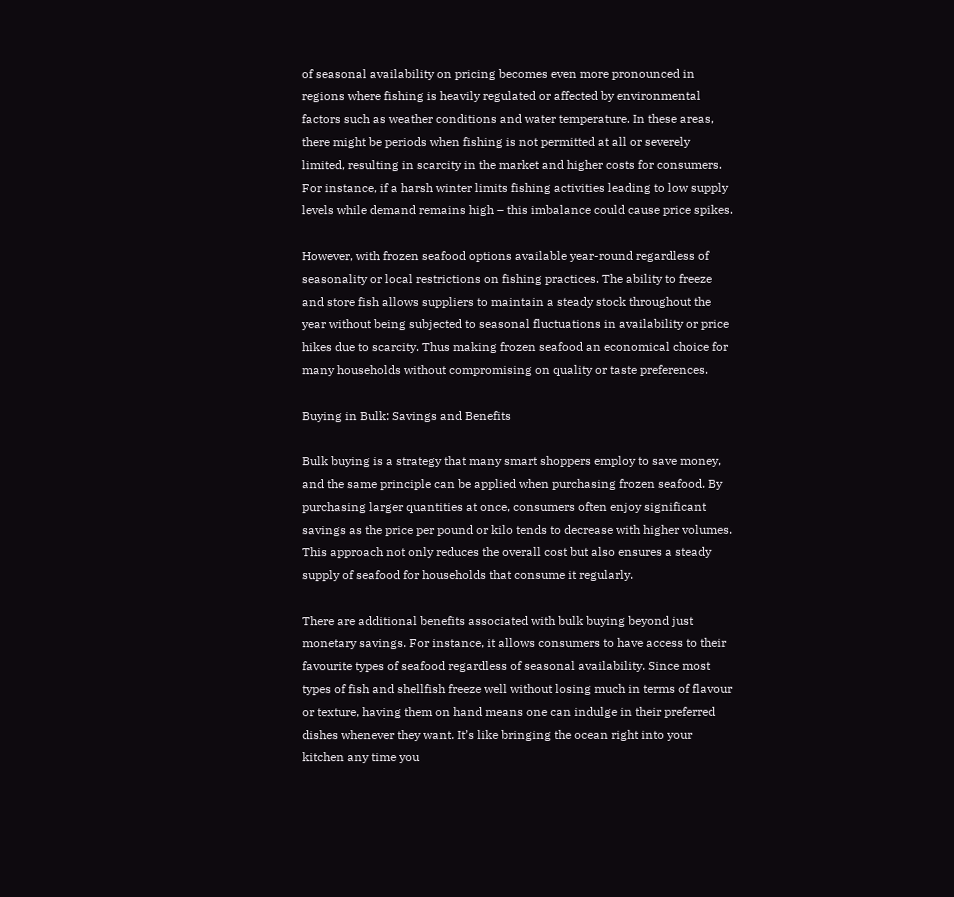of seasonal availability on pricing becomes even more pronounced in regions where fishing is heavily regulated or affected by environmental factors such as weather conditions and water temperature. In these areas, there might be periods when fishing is not permitted at all or severely limited, resulting in scarcity in the market and higher costs for consumers. For instance, if a harsh winter limits fishing activities leading to low supply levels while demand remains high – this imbalance could cause price spikes.

However, with frozen seafood options available year-round regardless of seasonality or local restrictions on fishing practices. The ability to freeze and store fish allows suppliers to maintain a steady stock throughout the year without being subjected to seasonal fluctuations in availability or price hikes due to scarcity. Thus making frozen seafood an economical choice for many households without compromising on quality or taste preferences.

Buying in Bulk: Savings and Benefits

Bulk buying is a strategy that many smart shoppers employ to save money, and the same principle can be applied when purchasing frozen seafood. By purchasing larger quantities at once, consumers often enjoy significant savings as the price per pound or kilo tends to decrease with higher volumes. This approach not only reduces the overall cost but also ensures a steady supply of seafood for households that consume it regularly.

There are additional benefits associated with bulk buying beyond just monetary savings. For instance, it allows consumers to have access to their favourite types of seafood regardless of seasonal availability. Since most types of fish and shellfish freeze well without losing much in terms of flavour or texture, having them on hand means one can indulge in their preferred dishes whenever they want. It’s like bringing the ocean right into your kitchen any time you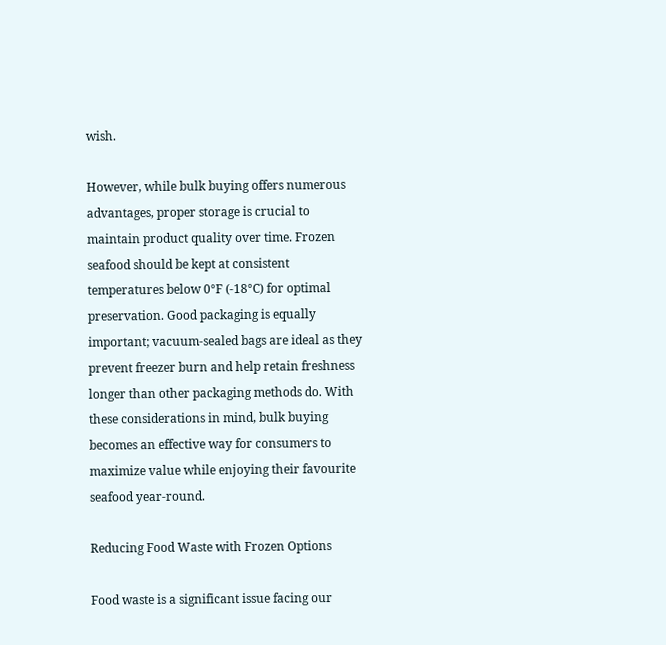wish.

However, while bulk buying offers numerous advantages, proper storage is crucial to maintain product quality over time. Frozen seafood should be kept at consistent temperatures below 0°F (-18°C) for optimal preservation. Good packaging is equally important; vacuum-sealed bags are ideal as they prevent freezer burn and help retain freshness longer than other packaging methods do. With these considerations in mind, bulk buying becomes an effective way for consumers to maximize value while enjoying their favourite seafood year-round.

Reducing Food Waste with Frozen Options

Food waste is a significant issue facing our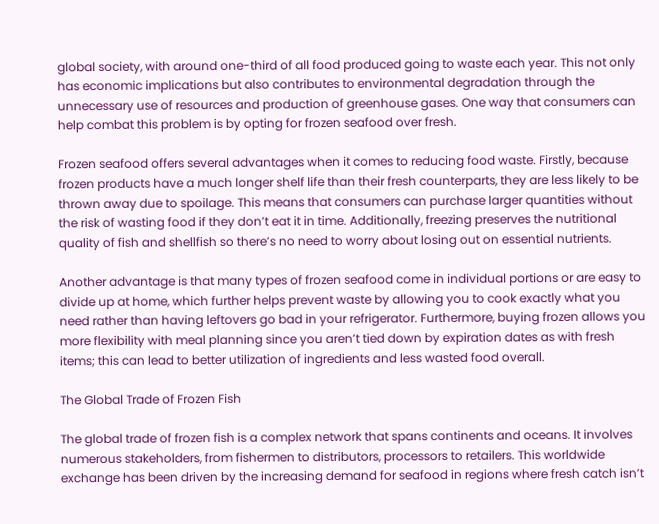global society, with around one-third of all food produced going to waste each year. This not only has economic implications but also contributes to environmental degradation through the unnecessary use of resources and production of greenhouse gases. One way that consumers can help combat this problem is by opting for frozen seafood over fresh.

Frozen seafood offers several advantages when it comes to reducing food waste. Firstly, because frozen products have a much longer shelf life than their fresh counterparts, they are less likely to be thrown away due to spoilage. This means that consumers can purchase larger quantities without the risk of wasting food if they don’t eat it in time. Additionally, freezing preserves the nutritional quality of fish and shellfish so there’s no need to worry about losing out on essential nutrients.

Another advantage is that many types of frozen seafood come in individual portions or are easy to divide up at home, which further helps prevent waste by allowing you to cook exactly what you need rather than having leftovers go bad in your refrigerator. Furthermore, buying frozen allows you more flexibility with meal planning since you aren’t tied down by expiration dates as with fresh items; this can lead to better utilization of ingredients and less wasted food overall.

The Global Trade of Frozen Fish

The global trade of frozen fish is a complex network that spans continents and oceans. It involves numerous stakeholders, from fishermen to distributors, processors to retailers. This worldwide exchange has been driven by the increasing demand for seafood in regions where fresh catch isn’t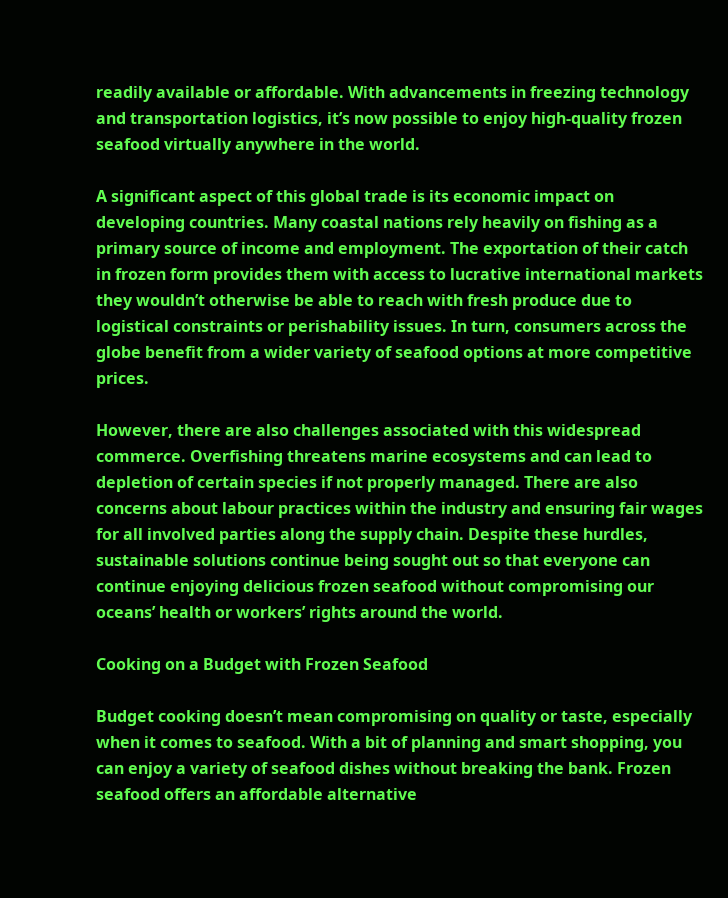readily available or affordable. With advancements in freezing technology and transportation logistics, it’s now possible to enjoy high-quality frozen seafood virtually anywhere in the world.

A significant aspect of this global trade is its economic impact on developing countries. Many coastal nations rely heavily on fishing as a primary source of income and employment. The exportation of their catch in frozen form provides them with access to lucrative international markets they wouldn’t otherwise be able to reach with fresh produce due to logistical constraints or perishability issues. In turn, consumers across the globe benefit from a wider variety of seafood options at more competitive prices.

However, there are also challenges associated with this widespread commerce. Overfishing threatens marine ecosystems and can lead to depletion of certain species if not properly managed. There are also concerns about labour practices within the industry and ensuring fair wages for all involved parties along the supply chain. Despite these hurdles, sustainable solutions continue being sought out so that everyone can continue enjoying delicious frozen seafood without compromising our oceans’ health or workers’ rights around the world.

Cooking on a Budget with Frozen Seafood

Budget cooking doesn’t mean compromising on quality or taste, especially when it comes to seafood. With a bit of planning and smart shopping, you can enjoy a variety of seafood dishes without breaking the bank. Frozen seafood offers an affordable alternative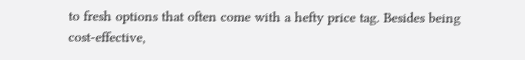to fresh options that often come with a hefty price tag. Besides being cost-effective,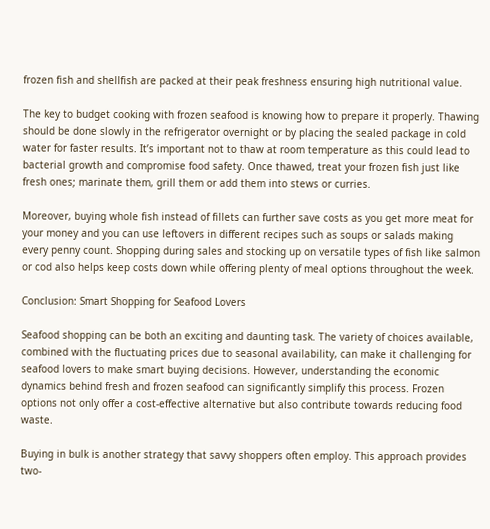frozen fish and shellfish are packed at their peak freshness ensuring high nutritional value.

The key to budget cooking with frozen seafood is knowing how to prepare it properly. Thawing should be done slowly in the refrigerator overnight or by placing the sealed package in cold water for faster results. It’s important not to thaw at room temperature as this could lead to bacterial growth and compromise food safety. Once thawed, treat your frozen fish just like fresh ones; marinate them, grill them or add them into stews or curries.

Moreover, buying whole fish instead of fillets can further save costs as you get more meat for your money and you can use leftovers in different recipes such as soups or salads making every penny count. Shopping during sales and stocking up on versatile types of fish like salmon or cod also helps keep costs down while offering plenty of meal options throughout the week.

Conclusion: Smart Shopping for Seafood Lovers

Seafood shopping can be both an exciting and daunting task. The variety of choices available, combined with the fluctuating prices due to seasonal availability, can make it challenging for seafood lovers to make smart buying decisions. However, understanding the economic dynamics behind fresh and frozen seafood can significantly simplify this process. Frozen options not only offer a cost-effective alternative but also contribute towards reducing food waste.

Buying in bulk is another strategy that savvy shoppers often employ. This approach provides two-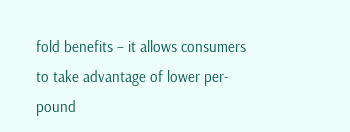fold benefits – it allows consumers to take advantage of lower per-pound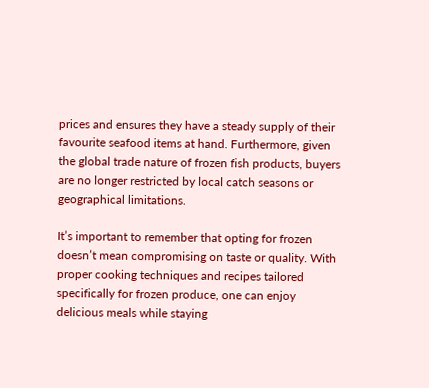prices and ensures they have a steady supply of their favourite seafood items at hand. Furthermore, given the global trade nature of frozen fish products, buyers are no longer restricted by local catch seasons or geographical limitations.

It’s important to remember that opting for frozen doesn’t mean compromising on taste or quality. With proper cooking techniques and recipes tailored specifically for frozen produce, one can enjoy delicious meals while staying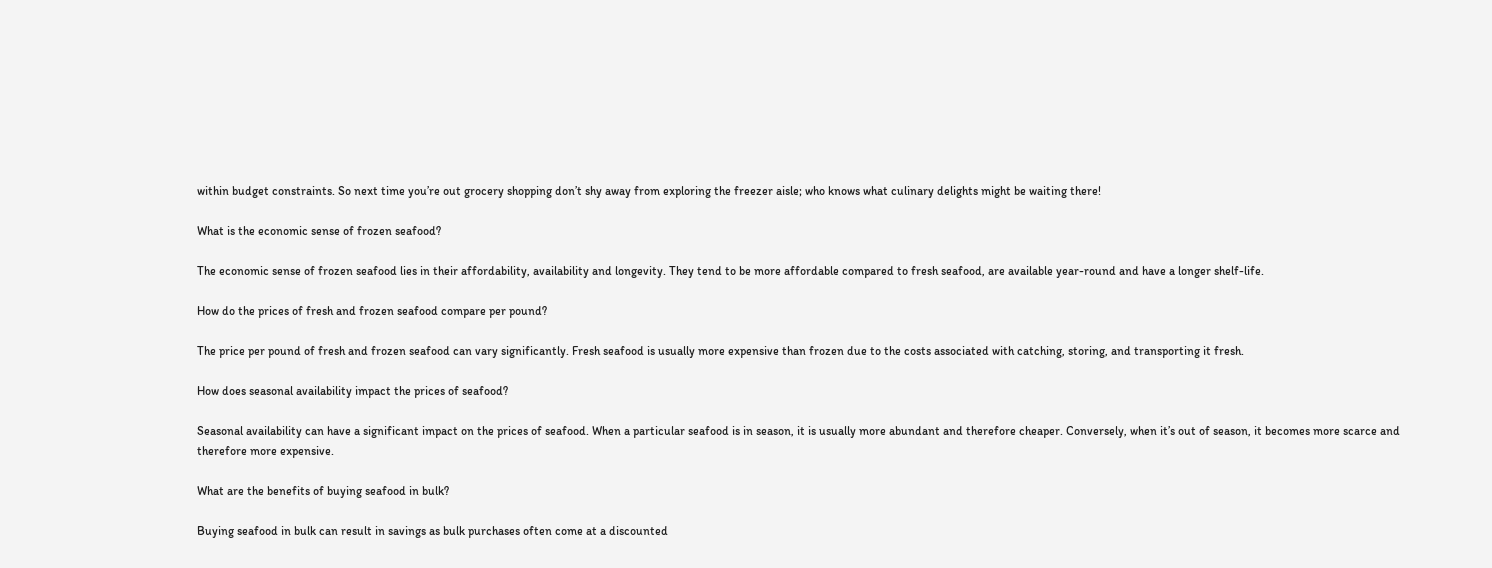within budget constraints. So next time you’re out grocery shopping don’t shy away from exploring the freezer aisle; who knows what culinary delights might be waiting there!

What is the economic sense of frozen seafood?

The economic sense of frozen seafood lies in their affordability, availability and longevity. They tend to be more affordable compared to fresh seafood, are available year-round and have a longer shelf-life.

How do the prices of fresh and frozen seafood compare per pound?

The price per pound of fresh and frozen seafood can vary significantly. Fresh seafood is usually more expensive than frozen due to the costs associated with catching, storing, and transporting it fresh.

How does seasonal availability impact the prices of seafood?

Seasonal availability can have a significant impact on the prices of seafood. When a particular seafood is in season, it is usually more abundant and therefore cheaper. Conversely, when it’s out of season, it becomes more scarce and therefore more expensive.

What are the benefits of buying seafood in bulk?

Buying seafood in bulk can result in savings as bulk purchases often come at a discounted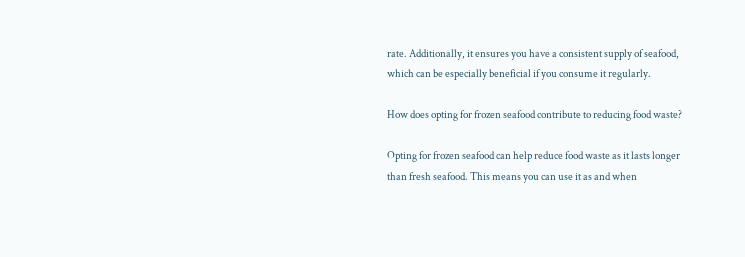rate. Additionally, it ensures you have a consistent supply of seafood, which can be especially beneficial if you consume it regularly.

How does opting for frozen seafood contribute to reducing food waste?

Opting for frozen seafood can help reduce food waste as it lasts longer than fresh seafood. This means you can use it as and when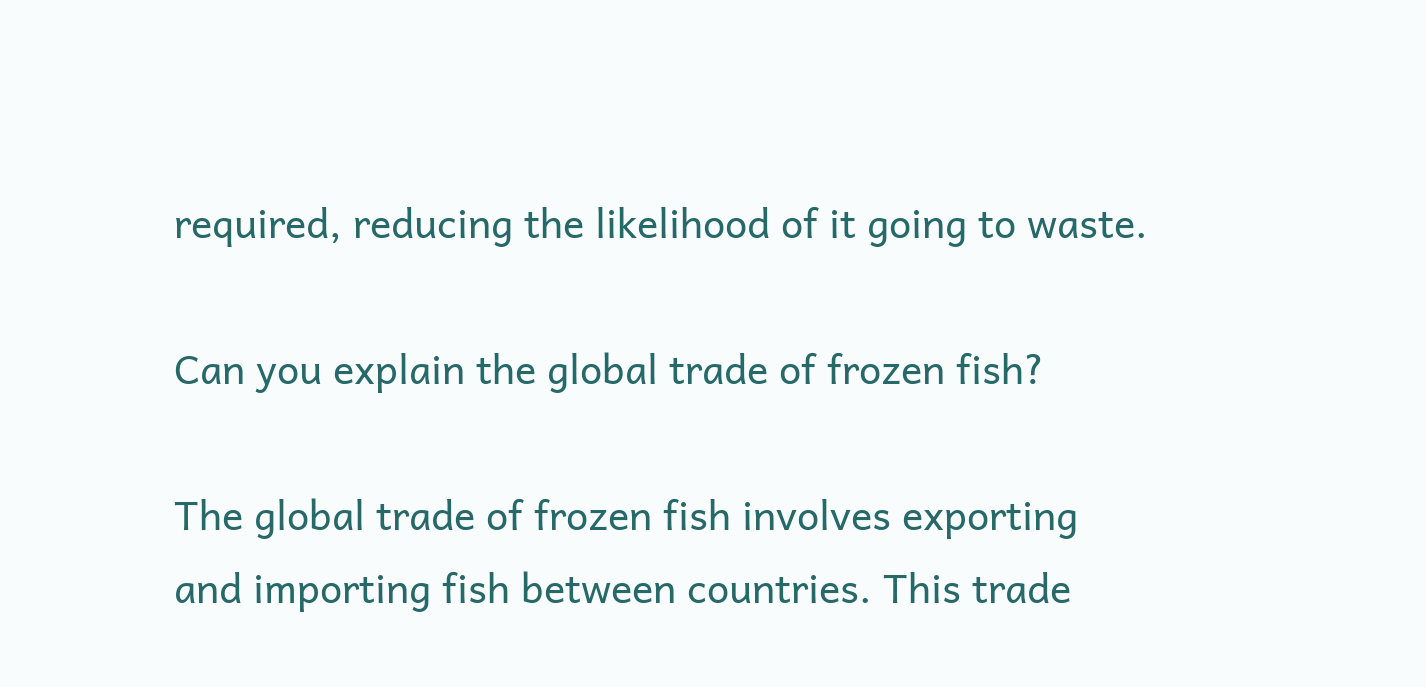required, reducing the likelihood of it going to waste.

Can you explain the global trade of frozen fish?

The global trade of frozen fish involves exporting and importing fish between countries. This trade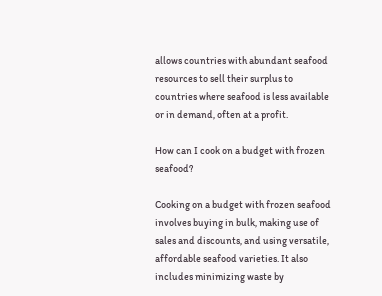allows countries with abundant seafood resources to sell their surplus to countries where seafood is less available or in demand, often at a profit.

How can I cook on a budget with frozen seafood?

Cooking on a budget with frozen seafood involves buying in bulk, making use of sales and discounts, and using versatile, affordable seafood varieties. It also includes minimizing waste by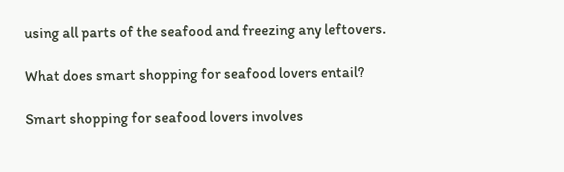using all parts of the seafood and freezing any leftovers.

What does smart shopping for seafood lovers entail?

Smart shopping for seafood lovers involves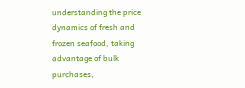understanding the price dynamics of fresh and frozen seafood, taking advantage of bulk purchases,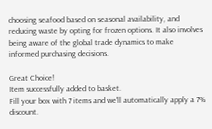choosing seafood based on seasonal availability, and reducing waste by opting for frozen options. It also involves being aware of the global trade dynamics to make informed purchasing decisions.

Great Choice!
Item successfully added to basket.
Fill your box with 7 items and we'll automatically apply a 7% discount.